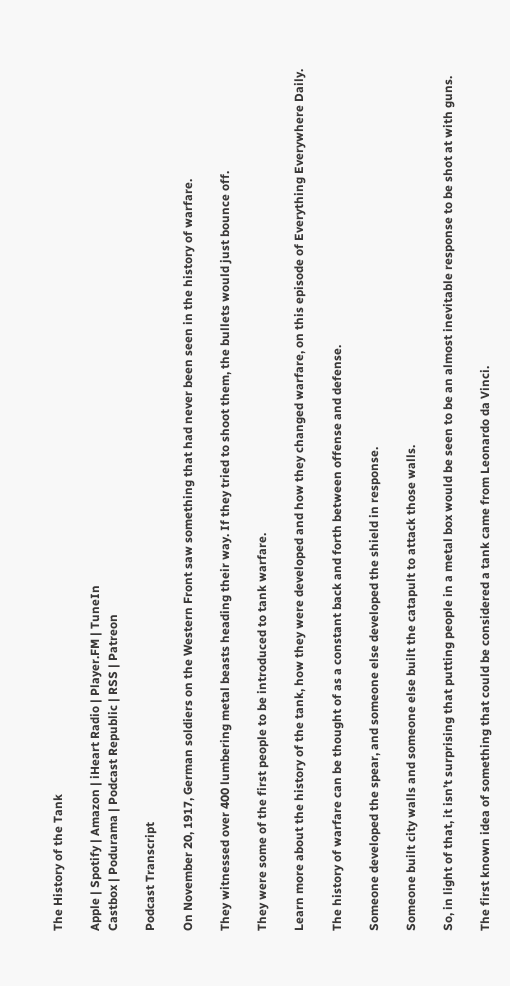The History of the Tank

Apple | Spotify | Amazon | iHeart Radio | Player.FM | TuneIn
Castbox | Podurama | Podcast Republic | RSS | Patreon

Podcast Transcript

On November 20, 1917, German soldiers on the Western Front saw something that had never been seen in the history of warfare.

They witnessed over 400 lumbering metal beasts heading their way. If they tried to shoot them, the bullets would just bounce off.

They were some of the first people to be introduced to tank warfare.

Learn more about the history of the tank, how they were developed and how they changed warfare, on this episode of Everything Everywhere Daily.

The history of warfare can be thought of as a constant back and forth between offense and defense.

Someone developed the spear, and someone else developed the shield in response.

Someone built city walls and someone else built the catapult to attack those walls.

So, in light of that, it isn’t surprising that putting people in a metal box would be seen to be an almost inevitable response to be shot at with guns.

The first known idea of something that could be considered a tank came from Leonardo da Vinci.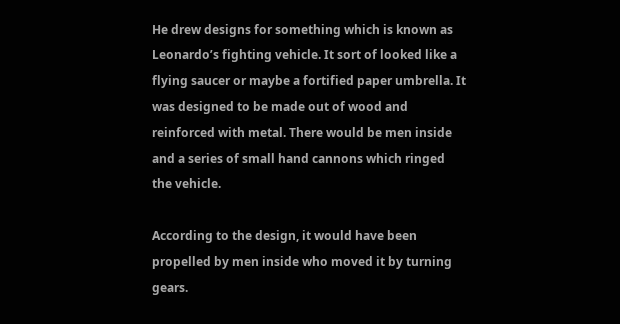He drew designs for something which is known as Leonardo’s fighting vehicle. It sort of looked like a flying saucer or maybe a fortified paper umbrella. It was designed to be made out of wood and reinforced with metal. There would be men inside and a series of small hand cannons which ringed the vehicle.

According to the design, it would have been propelled by men inside who moved it by turning gears.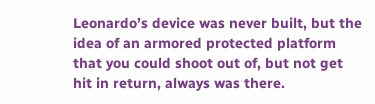Leonardo’s device was never built, but the idea of an armored protected platform that you could shoot out of, but not get hit in return, always was there.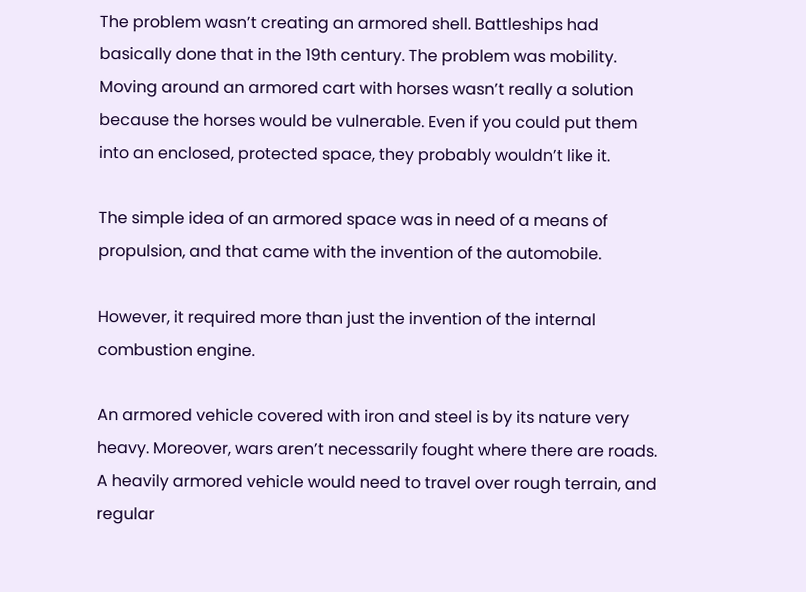The problem wasn’t creating an armored shell. Battleships had basically done that in the 19th century. The problem was mobility. Moving around an armored cart with horses wasn’t really a solution because the horses would be vulnerable. Even if you could put them into an enclosed, protected space, they probably wouldn’t like it.

The simple idea of an armored space was in need of a means of propulsion, and that came with the invention of the automobile.

However, it required more than just the invention of the internal combustion engine.

An armored vehicle covered with iron and steel is by its nature very heavy. Moreover, wars aren’t necessarily fought where there are roads. A heavily armored vehicle would need to travel over rough terrain, and regular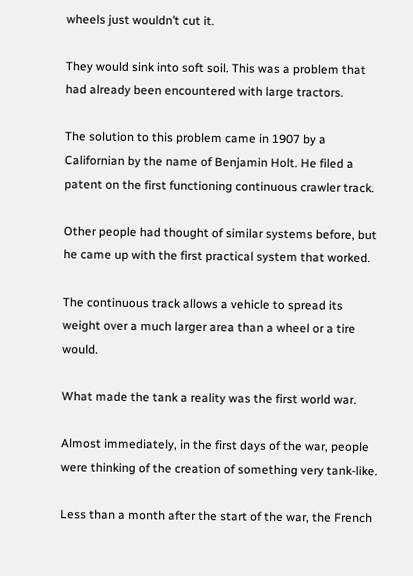wheels just wouldn’t cut it.

They would sink into soft soil. This was a problem that had already been encountered with large tractors.

The solution to this problem came in 1907 by a Californian by the name of Benjamin Holt. He filed a patent on the first functioning continuous crawler track.

Other people had thought of similar systems before, but he came up with the first practical system that worked.

The continuous track allows a vehicle to spread its weight over a much larger area than a wheel or a tire would.

What made the tank a reality was the first world war.

Almost immediately, in the first days of the war, people were thinking of the creation of something very tank-like.

Less than a month after the start of the war, the French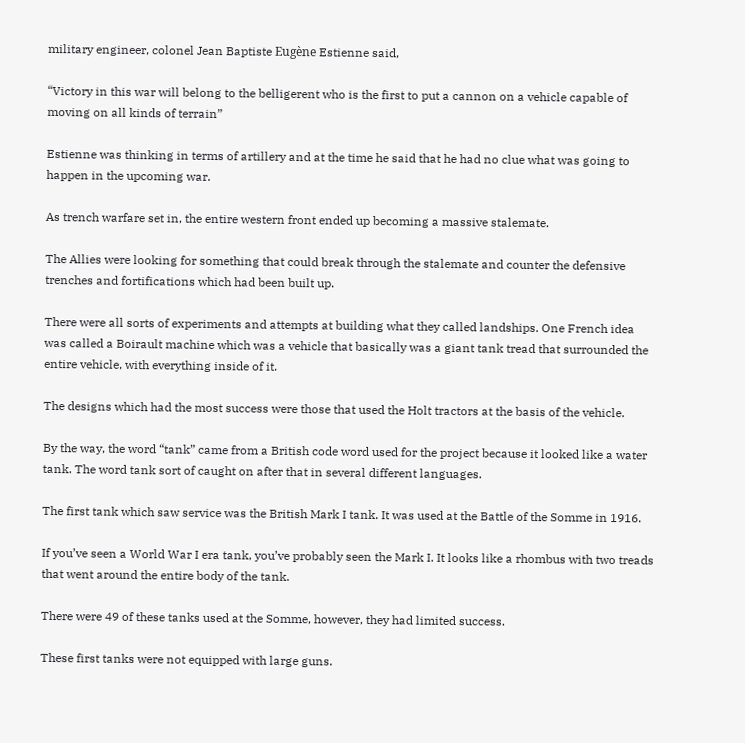military engineer, colonel Jean Baptiste Eugène Estienne said,

“Victory in this war will belong to the belligerent who is the first to put a cannon on a vehicle capable of moving on all kinds of terrain”

Estienne was thinking in terms of artillery and at the time he said that he had no clue what was going to happen in the upcoming war.

As trench warfare set in, the entire western front ended up becoming a massive stalemate.

The Allies were looking for something that could break through the stalemate and counter the defensive trenches and fortifications which had been built up.

There were all sorts of experiments and attempts at building what they called landships. One French idea was called a Boirault machine which was a vehicle that basically was a giant tank tread that surrounded the entire vehicle, with everything inside of it.

The designs which had the most success were those that used the Holt tractors at the basis of the vehicle.

By the way, the word “tank” came from a British code word used for the project because it looked like a water tank. The word tank sort of caught on after that in several different languages.

The first tank which saw service was the British Mark I tank. It was used at the Battle of the Somme in 1916.

If you’ve seen a World War I era tank, you’ve probably seen the Mark I. It looks like a rhombus with two treads that went around the entire body of the tank.

There were 49 of these tanks used at the Somme, however, they had limited success.

These first tanks were not equipped with large guns.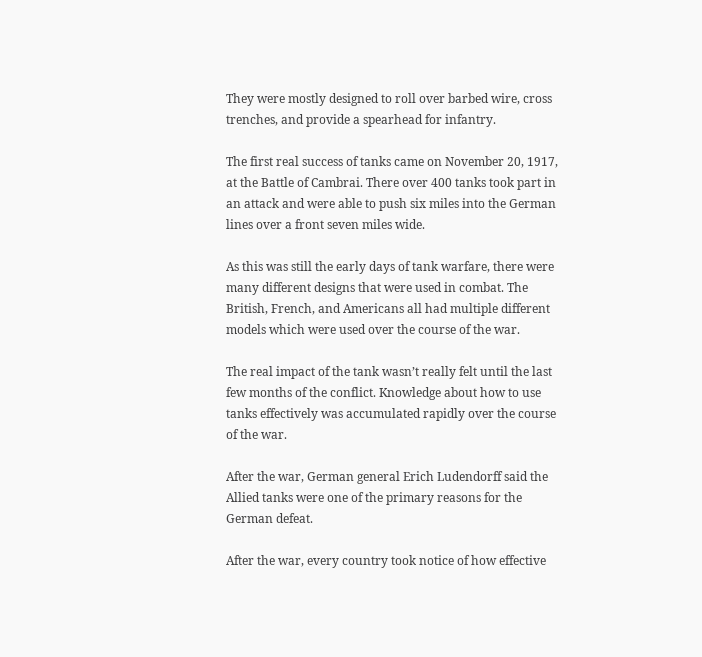They were mostly designed to roll over barbed wire, cross trenches, and provide a spearhead for infantry.

The first real success of tanks came on November 20, 1917, at the Battle of Cambrai. There over 400 tanks took part in an attack and were able to push six miles into the German lines over a front seven miles wide.

As this was still the early days of tank warfare, there were many different designs that were used in combat. The British, French, and Americans all had multiple different models which were used over the course of the war.

The real impact of the tank wasn’t really felt until the last few months of the conflict. Knowledge about how to use tanks effectively was accumulated rapidly over the course of the war.

After the war, German general Erich Ludendorff said the Allied tanks were one of the primary reasons for the German defeat.

After the war, every country took notice of how effective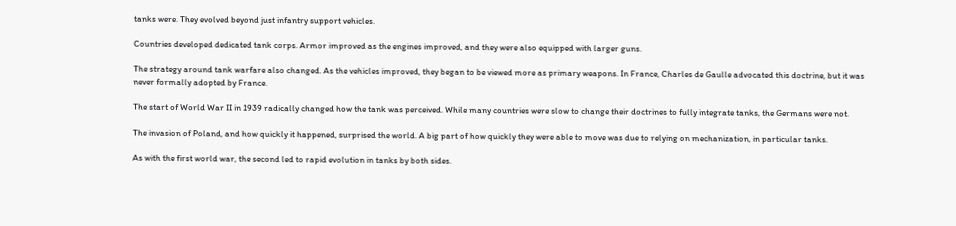tanks were. They evolved beyond just infantry support vehicles.

Countries developed dedicated tank corps. Armor improved as the engines improved, and they were also equipped with larger guns.

The strategy around tank warfare also changed. As the vehicles improved, they began to be viewed more as primary weapons. In France, Charles de Gaulle advocated this doctrine, but it was never formally adopted by France.

The start of World War II in 1939 radically changed how the tank was perceived. While many countries were slow to change their doctrines to fully integrate tanks, the Germans were not.

The invasion of Poland, and how quickly it happened, surprised the world. A big part of how quickly they were able to move was due to relying on mechanization, in particular tanks.

As with the first world war, the second led to rapid evolution in tanks by both sides.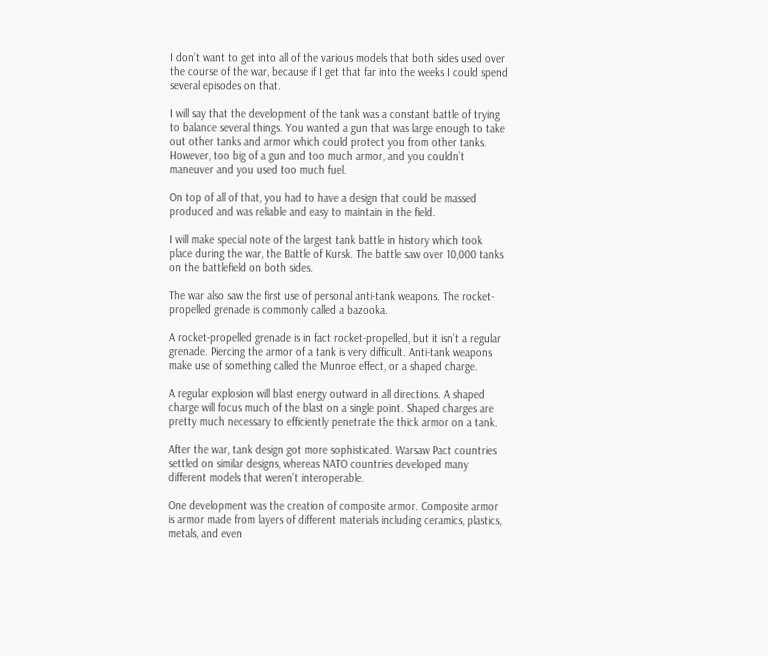I don’t want to get into all of the various models that both sides used over the course of the war, because if I get that far into the weeks I could spend several episodes on that.

I will say that the development of the tank was a constant battle of trying to balance several things. You wanted a gun that was large enough to take out other tanks and armor which could protect you from other tanks. However, too big of a gun and too much armor, and you couldn’t maneuver and you used too much fuel.

On top of all of that, you had to have a design that could be massed produced and was reliable and easy to maintain in the field.

I will make special note of the largest tank battle in history which took place during the war, the Battle of Kursk. The battle saw over 10,000 tanks on the battlefield on both sides.

The war also saw the first use of personal anti-tank weapons. The rocket-propelled grenade is commonly called a bazooka.

A rocket-propelled grenade is in fact rocket-propelled, but it isn’t a regular grenade. Piercing the armor of a tank is very difficult. Anti-tank weapons make use of something called the Munroe effect, or a shaped charge.

A regular explosion will blast energy outward in all directions. A shaped charge will focus much of the blast on a single point. Shaped charges are pretty much necessary to efficiently penetrate the thick armor on a tank.

After the war, tank design got more sophisticated. Warsaw Pact countries settled on similar designs, whereas NATO countries developed many different models that weren’t interoperable.

One development was the creation of composite armor. Composite armor is armor made from layers of different materials including ceramics, plastics, metals, and even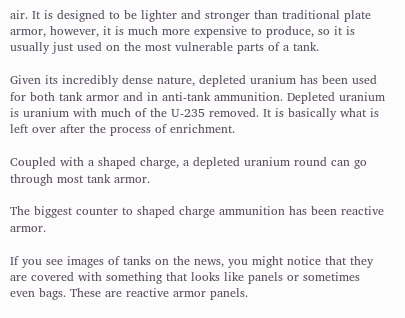air. It is designed to be lighter and stronger than traditional plate armor, however, it is much more expensive to produce, so it is usually just used on the most vulnerable parts of a tank.

Given its incredibly dense nature, depleted uranium has been used for both tank armor and in anti-tank ammunition. Depleted uranium is uranium with much of the U-235 removed. It is basically what is left over after the process of enrichment.

Coupled with a shaped charge, a depleted uranium round can go through most tank armor.

The biggest counter to shaped charge ammunition has been reactive armor.

If you see images of tanks on the news, you might notice that they are covered with something that looks like panels or sometimes even bags. These are reactive armor panels.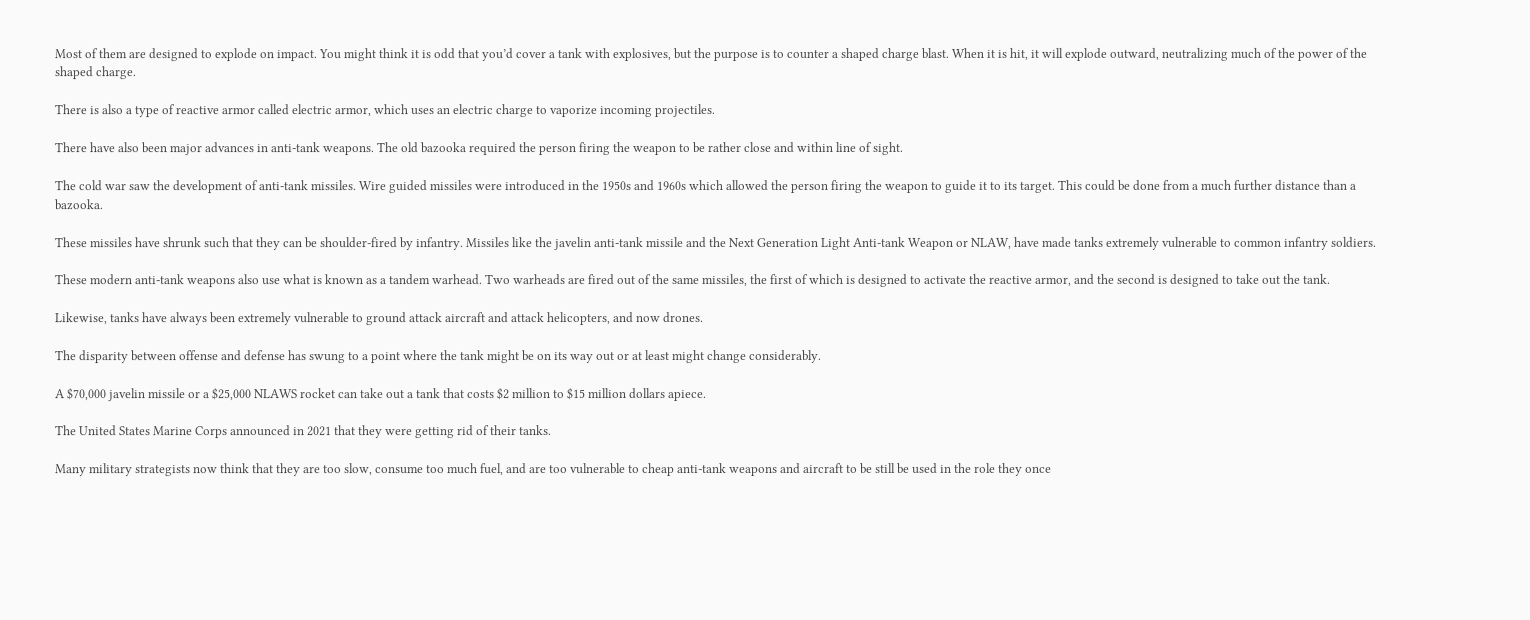Most of them are designed to explode on impact. You might think it is odd that you’d cover a tank with explosives, but the purpose is to counter a shaped charge blast. When it is hit, it will explode outward, neutralizing much of the power of the shaped charge.

There is also a type of reactive armor called electric armor, which uses an electric charge to vaporize incoming projectiles.

There have also been major advances in anti-tank weapons. The old bazooka required the person firing the weapon to be rather close and within line of sight.

The cold war saw the development of anti-tank missiles. Wire guided missiles were introduced in the 1950s and 1960s which allowed the person firing the weapon to guide it to its target. This could be done from a much further distance than a bazooka.

These missiles have shrunk such that they can be shoulder-fired by infantry. Missiles like the javelin anti-tank missile and the Next Generation Light Anti-tank Weapon or NLAW, have made tanks extremely vulnerable to common infantry soldiers.

These modern anti-tank weapons also use what is known as a tandem warhead. Two warheads are fired out of the same missiles, the first of which is designed to activate the reactive armor, and the second is designed to take out the tank.

Likewise, tanks have always been extremely vulnerable to ground attack aircraft and attack helicopters, and now drones.

The disparity between offense and defense has swung to a point where the tank might be on its way out or at least might change considerably.

A $70,000 javelin missile or a $25,000 NLAWS rocket can take out a tank that costs $2 million to $15 million dollars apiece.

The United States Marine Corps announced in 2021 that they were getting rid of their tanks.

Many military strategists now think that they are too slow, consume too much fuel, and are too vulnerable to cheap anti-tank weapons and aircraft to be still be used in the role they once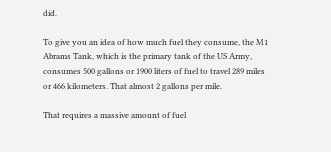did.

To give you an idea of how much fuel they consume, the M1 Abrams Tank, which is the primary tank of the US Army, consumes 500 gallons or 1900 liters of fuel to travel 289 miles or 466 kilometers. That almost 2 gallons per mile.

That requires a massive amount of fuel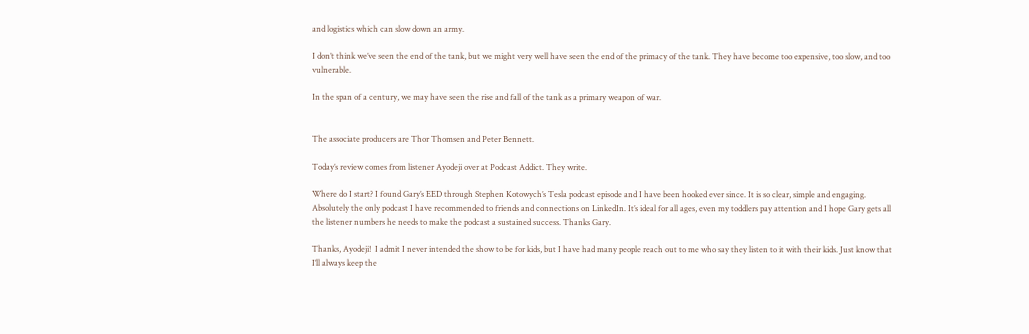and logistics which can slow down an army.

I don’t think we’ve seen the end of the tank, but we might very well have seen the end of the primacy of the tank. They have become too expensive, too slow, and too vulnerable.

In the span of a century, we may have seen the rise and fall of the tank as a primary weapon of war.


The associate producers are Thor Thomsen and Peter Bennett.

Today’s review comes from listener Ayodeji over at Podcast Addict. They write.

Where do I start? I found Gary’s EED through Stephen Kotowych’s Tesla podcast episode and I have been hooked ever since. It is so clear, simple and engaging. Absolutely the only podcast I have recommended to friends and connections on LinkedIn. It’s ideal for all ages, even my toddlers pay attention and I hope Gary gets all the listener numbers he needs to make the podcast a sustained success. Thanks Gary.

Thanks, Ayodeji!  I admit I never intended the show to be for kids, but I have had many people reach out to me who say they listen to it with their kids. Just know that I’ll always keep the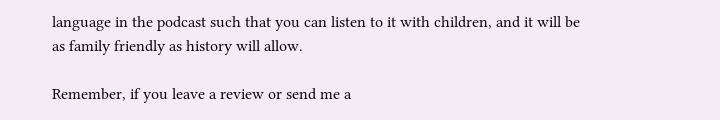language in the podcast such that you can listen to it with children, and it will be as family friendly as history will allow.

Remember, if you leave a review or send me a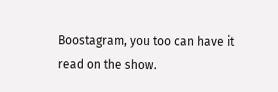Boostagram, you too can have it read on the show.